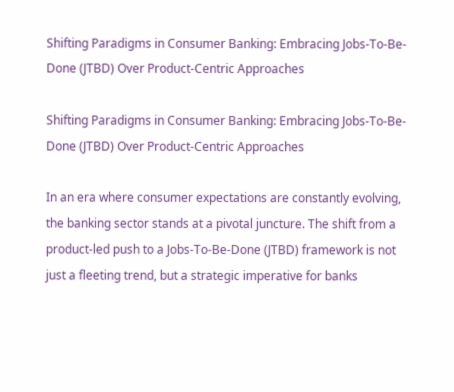Shifting Paradigms in Consumer Banking: Embracing Jobs-To-Be-Done (JTBD) Over Product-Centric Approaches

Shifting Paradigms in Consumer Banking: Embracing Jobs-To-Be-Done (JTBD) Over Product-Centric Approaches

In an era where consumer expectations are constantly evolving, the banking sector stands at a pivotal juncture. The shift from a product-led push to a Jobs-To-Be-Done (JTBD) framework is not just a fleeting trend, but a strategic imperative for banks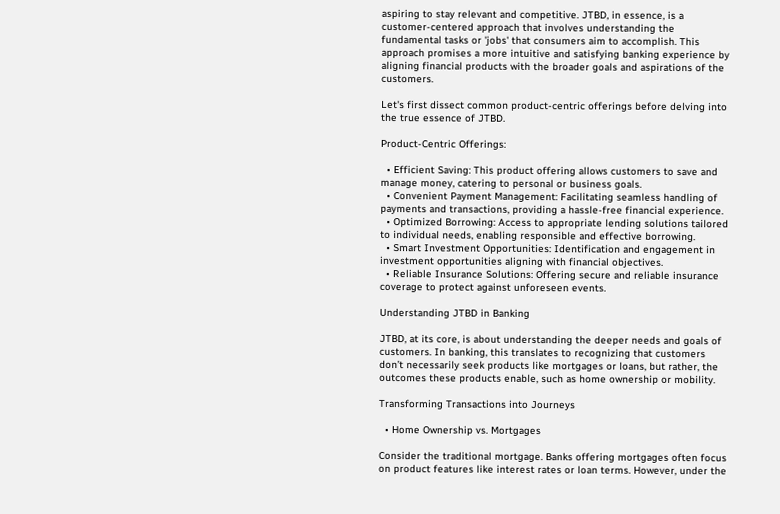aspiring to stay relevant and competitive. JTBD, in essence, is a customer-centered approach that involves understanding the fundamental tasks or 'jobs' that consumers aim to accomplish. This approach promises a more intuitive and satisfying banking experience by aligning financial products with the broader goals and aspirations of the customers.

Let's first dissect common product-centric offerings before delving into the true essence of JTBD.

Product-Centric Offerings:

  • Efficient Saving: This product offering allows customers to save and manage money, catering to personal or business goals.
  • Convenient Payment Management: Facilitating seamless handling of payments and transactions, providing a hassle-free financial experience.
  • Optimized Borrowing: Access to appropriate lending solutions tailored to individual needs, enabling responsible and effective borrowing.
  • Smart Investment Opportunities: Identification and engagement in investment opportunities aligning with financial objectives.
  • Reliable Insurance Solutions: Offering secure and reliable insurance coverage to protect against unforeseen events.

Understanding JTBD in Banking

JTBD, at its core, is about understanding the deeper needs and goals of customers. In banking, this translates to recognizing that customers don’t necessarily seek products like mortgages or loans, but rather, the outcomes these products enable, such as home ownership or mobility.

Transforming Transactions into Journeys

  • Home Ownership vs. Mortgages

Consider the traditional mortgage. Banks offering mortgages often focus on product features like interest rates or loan terms. However, under the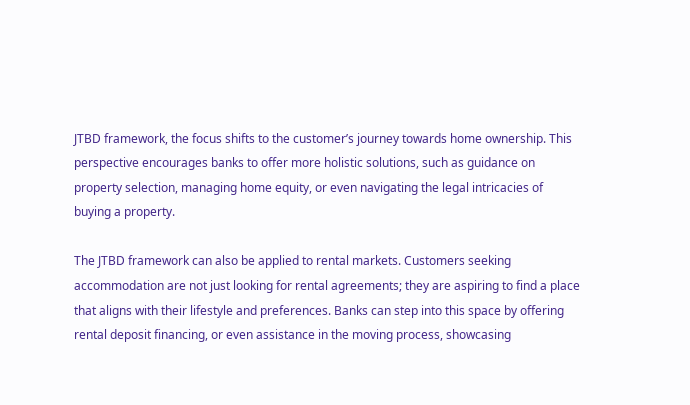JTBD framework, the focus shifts to the customer’s journey towards home ownership. This perspective encourages banks to offer more holistic solutions, such as guidance on property selection, managing home equity, or even navigating the legal intricacies of buying a property.

The JTBD framework can also be applied to rental markets. Customers seeking accommodation are not just looking for rental agreements; they are aspiring to find a place that aligns with their lifestyle and preferences. Banks can step into this space by offering rental deposit financing, or even assistance in the moving process, showcasing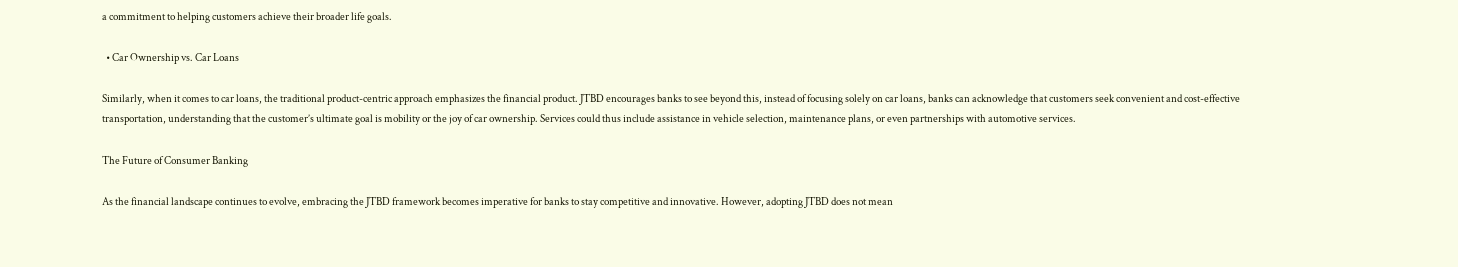a commitment to helping customers achieve their broader life goals.

  • Car Ownership vs. Car Loans

Similarly, when it comes to car loans, the traditional product-centric approach emphasizes the financial product. JTBD encourages banks to see beyond this, instead of focusing solely on car loans, banks can acknowledge that customers seek convenient and cost-effective transportation, understanding that the customer’s ultimate goal is mobility or the joy of car ownership. Services could thus include assistance in vehicle selection, maintenance plans, or even partnerships with automotive services.

The Future of Consumer Banking

As the financial landscape continues to evolve, embracing the JTBD framework becomes imperative for banks to stay competitive and innovative. However, adopting JTBD does not mean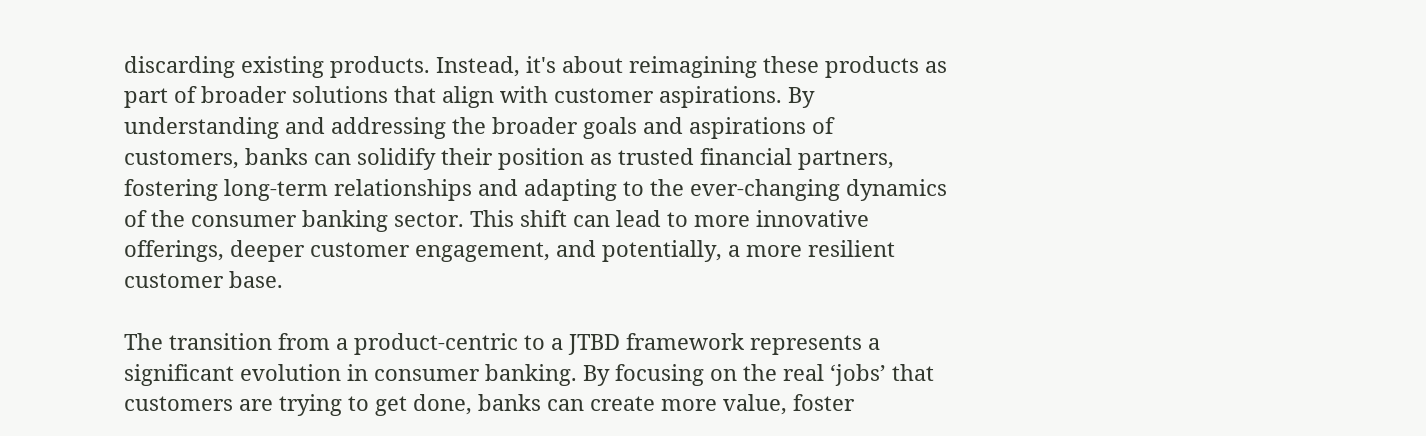discarding existing products. Instead, it's about reimagining these products as part of broader solutions that align with customer aspirations. By understanding and addressing the broader goals and aspirations of customers, banks can solidify their position as trusted financial partners, fostering long-term relationships and adapting to the ever-changing dynamics of the consumer banking sector. This shift can lead to more innovative offerings, deeper customer engagement, and potentially, a more resilient customer base.

The transition from a product-centric to a JTBD framework represents a significant evolution in consumer banking. By focusing on the real ‘jobs’ that customers are trying to get done, banks can create more value, foster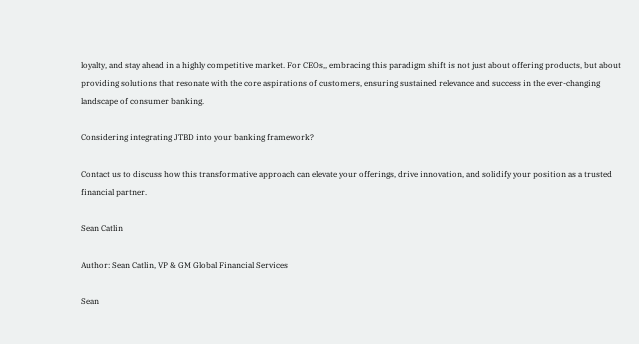loyalty, and stay ahead in a highly competitive market. For CEOs,, embracing this paradigm shift is not just about offering products, but about providing solutions that resonate with the core aspirations of customers, ensuring sustained relevance and success in the ever-changing landscape of consumer banking.

Considering integrating JTBD into your banking framework?

Contact us to discuss how this transformative approach can elevate your offerings, drive innovation, and solidify your position as a trusted financial partner.

Sean Catlin

Author: Sean Catlin, VP & GM Global Financial Services

Sean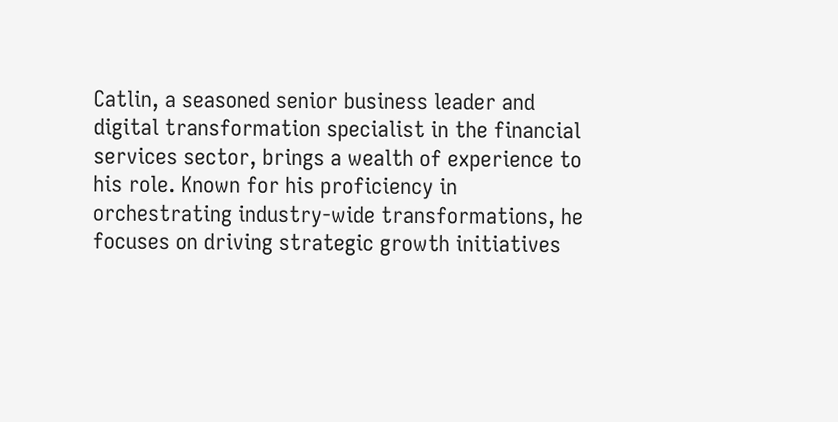Catlin, a seasoned senior business leader and digital transformation specialist in the financial services sector, brings a wealth of experience to his role. Known for his proficiency in orchestrating industry-wide transformations, he focuses on driving strategic growth initiatives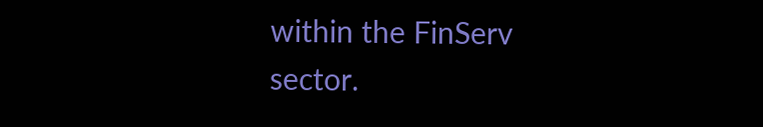within the FinServ sector.